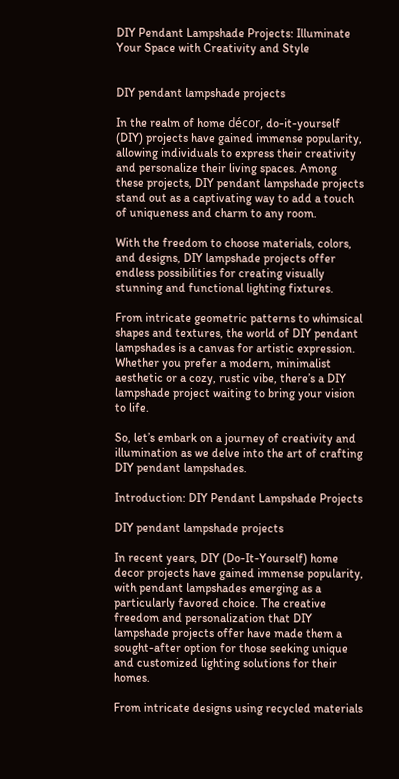DIY Pendant Lampshade Projects: Illuminate Your Space with Creativity and Style


DIY pendant lampshade projects

In the realm of home décor, do-it-yourself (DIY) projects have gained immense popularity, allowing individuals to express their creativity and personalize their living spaces. Among these projects, DIY pendant lampshade projects stand out as a captivating way to add a touch of uniqueness and charm to any room.

With the freedom to choose materials, colors, and designs, DIY lampshade projects offer endless possibilities for creating visually stunning and functional lighting fixtures.

From intricate geometric patterns to whimsical shapes and textures, the world of DIY pendant lampshades is a canvas for artistic expression. Whether you prefer a modern, minimalist aesthetic or a cozy, rustic vibe, there’s a DIY lampshade project waiting to bring your vision to life.

So, let’s embark on a journey of creativity and illumination as we delve into the art of crafting DIY pendant lampshades.

Introduction: DIY Pendant Lampshade Projects

DIY pendant lampshade projects

In recent years, DIY (Do-It-Yourself) home decor projects have gained immense popularity, with pendant lampshades emerging as a particularly favored choice. The creative freedom and personalization that DIY lampshade projects offer have made them a sought-after option for those seeking unique and customized lighting solutions for their homes.

From intricate designs using recycled materials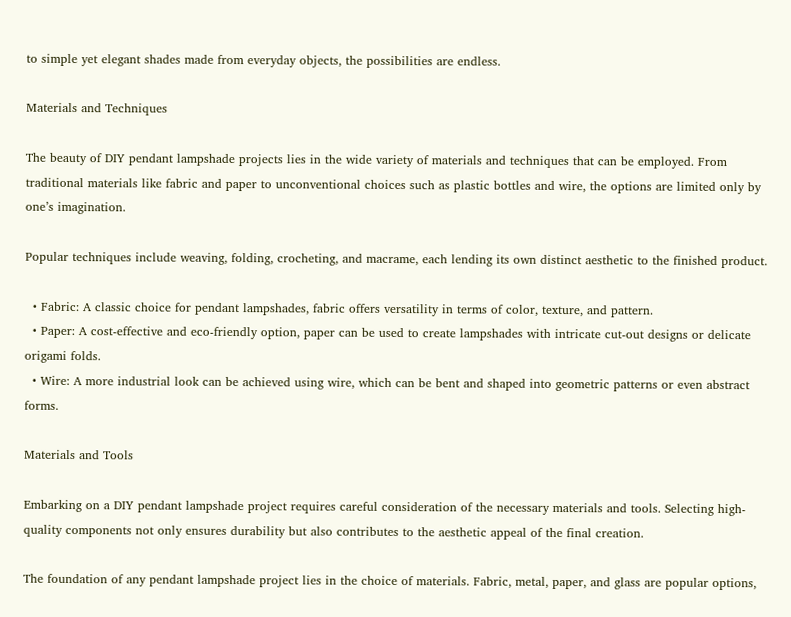to simple yet elegant shades made from everyday objects, the possibilities are endless.

Materials and Techniques

The beauty of DIY pendant lampshade projects lies in the wide variety of materials and techniques that can be employed. From traditional materials like fabric and paper to unconventional choices such as plastic bottles and wire, the options are limited only by one’s imagination.

Popular techniques include weaving, folding, crocheting, and macrame, each lending its own distinct aesthetic to the finished product.

  • Fabric: A classic choice for pendant lampshades, fabric offers versatility in terms of color, texture, and pattern.
  • Paper: A cost-effective and eco-friendly option, paper can be used to create lampshades with intricate cut-out designs or delicate origami folds.
  • Wire: A more industrial look can be achieved using wire, which can be bent and shaped into geometric patterns or even abstract forms.

Materials and Tools

Embarking on a DIY pendant lampshade project requires careful consideration of the necessary materials and tools. Selecting high-quality components not only ensures durability but also contributes to the aesthetic appeal of the final creation.

The foundation of any pendant lampshade project lies in the choice of materials. Fabric, metal, paper, and glass are popular options,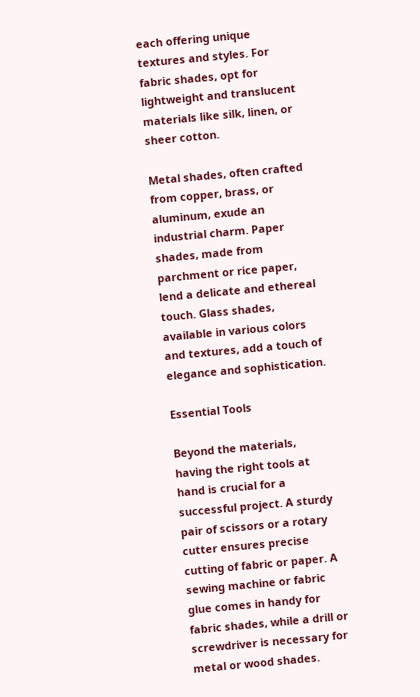each offering unique textures and styles. For fabric shades, opt for lightweight and translucent materials like silk, linen, or sheer cotton.

Metal shades, often crafted from copper, brass, or aluminum, exude an industrial charm. Paper shades, made from parchment or rice paper, lend a delicate and ethereal touch. Glass shades, available in various colors and textures, add a touch of elegance and sophistication.

Essential Tools

Beyond the materials, having the right tools at hand is crucial for a successful project. A sturdy pair of scissors or a rotary cutter ensures precise cutting of fabric or paper. A sewing machine or fabric glue comes in handy for fabric shades, while a drill or screwdriver is necessary for metal or wood shades.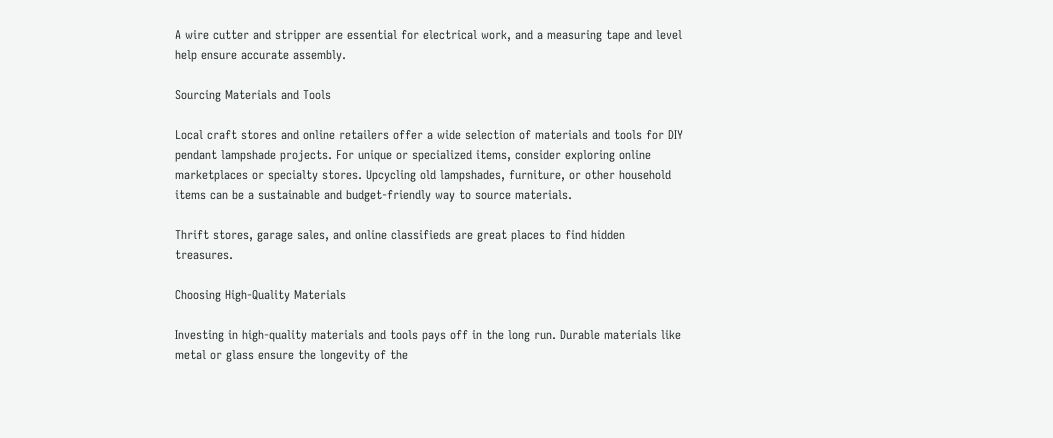A wire cutter and stripper are essential for electrical work, and a measuring tape and level help ensure accurate assembly.

Sourcing Materials and Tools

Local craft stores and online retailers offer a wide selection of materials and tools for DIY pendant lampshade projects. For unique or specialized items, consider exploring online marketplaces or specialty stores. Upcycling old lampshades, furniture, or other household items can be a sustainable and budget-friendly way to source materials.

Thrift stores, garage sales, and online classifieds are great places to find hidden treasures.

Choosing High-Quality Materials

Investing in high-quality materials and tools pays off in the long run. Durable materials like metal or glass ensure the longevity of the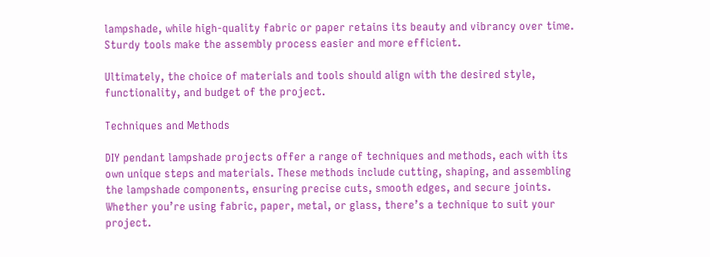lampshade, while high-quality fabric or paper retains its beauty and vibrancy over time. Sturdy tools make the assembly process easier and more efficient.

Ultimately, the choice of materials and tools should align with the desired style, functionality, and budget of the project.

Techniques and Methods

DIY pendant lampshade projects offer a range of techniques and methods, each with its own unique steps and materials. These methods include cutting, shaping, and assembling the lampshade components, ensuring precise cuts, smooth edges, and secure joints. Whether you’re using fabric, paper, metal, or glass, there’s a technique to suit your project.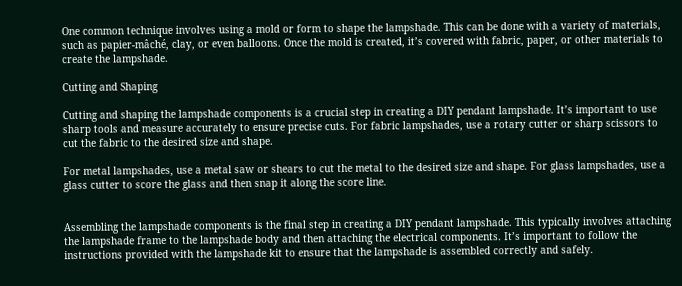One common technique involves using a mold or form to shape the lampshade. This can be done with a variety of materials, such as papier-mâché, clay, or even balloons. Once the mold is created, it’s covered with fabric, paper, or other materials to create the lampshade.

Cutting and Shaping

Cutting and shaping the lampshade components is a crucial step in creating a DIY pendant lampshade. It’s important to use sharp tools and measure accurately to ensure precise cuts. For fabric lampshades, use a rotary cutter or sharp scissors to cut the fabric to the desired size and shape.

For metal lampshades, use a metal saw or shears to cut the metal to the desired size and shape. For glass lampshades, use a glass cutter to score the glass and then snap it along the score line.


Assembling the lampshade components is the final step in creating a DIY pendant lampshade. This typically involves attaching the lampshade frame to the lampshade body and then attaching the electrical components. It’s important to follow the instructions provided with the lampshade kit to ensure that the lampshade is assembled correctly and safely.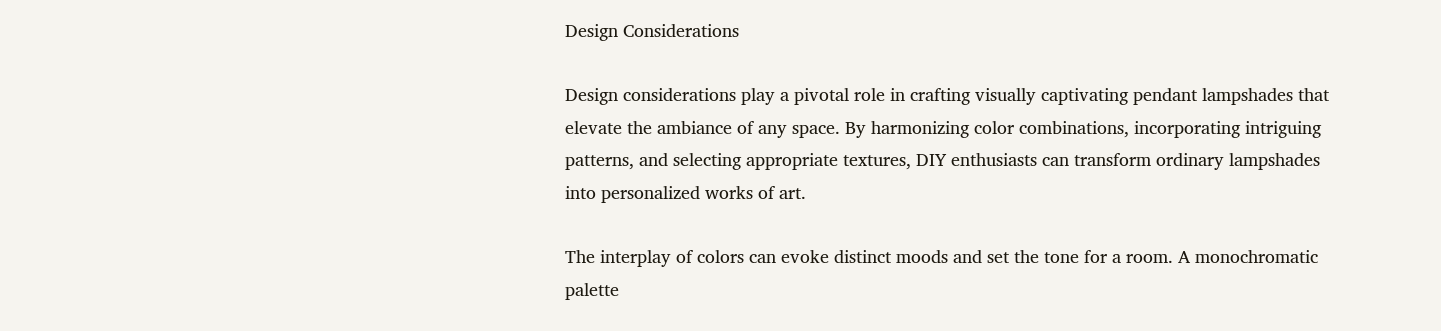Design Considerations

Design considerations play a pivotal role in crafting visually captivating pendant lampshades that elevate the ambiance of any space. By harmonizing color combinations, incorporating intriguing patterns, and selecting appropriate textures, DIY enthusiasts can transform ordinary lampshades into personalized works of art.

The interplay of colors can evoke distinct moods and set the tone for a room. A monochromatic palette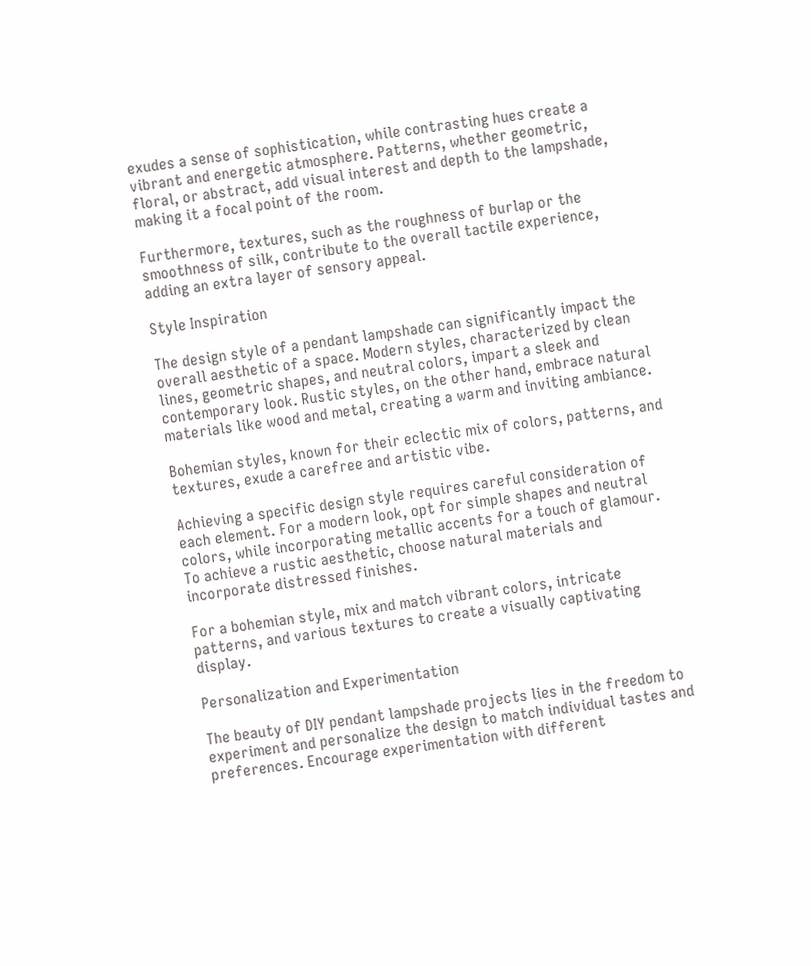exudes a sense of sophistication, while contrasting hues create a vibrant and energetic atmosphere. Patterns, whether geometric, floral, or abstract, add visual interest and depth to the lampshade, making it a focal point of the room.

Furthermore, textures, such as the roughness of burlap or the smoothness of silk, contribute to the overall tactile experience, adding an extra layer of sensory appeal.

Style Inspiration

The design style of a pendant lampshade can significantly impact the overall aesthetic of a space. Modern styles, characterized by clean lines, geometric shapes, and neutral colors, impart a sleek and contemporary look. Rustic styles, on the other hand, embrace natural materials like wood and metal, creating a warm and inviting ambiance.

Bohemian styles, known for their eclectic mix of colors, patterns, and textures, exude a carefree and artistic vibe.

Achieving a specific design style requires careful consideration of each element. For a modern look, opt for simple shapes and neutral colors, while incorporating metallic accents for a touch of glamour. To achieve a rustic aesthetic, choose natural materials and incorporate distressed finishes.

For a bohemian style, mix and match vibrant colors, intricate patterns, and various textures to create a visually captivating display.

Personalization and Experimentation

The beauty of DIY pendant lampshade projects lies in the freedom to experiment and personalize the design to match individual tastes and preferences. Encourage experimentation with different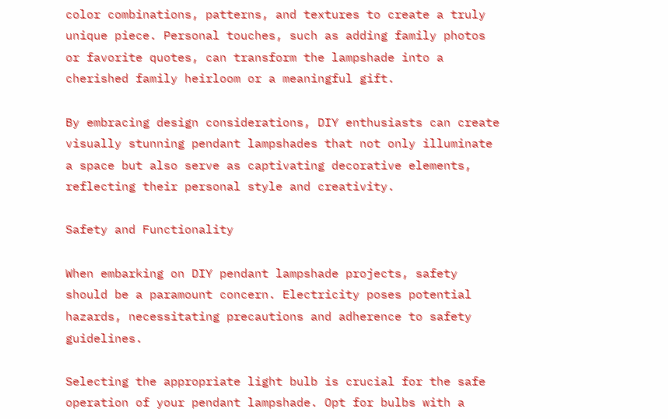color combinations, patterns, and textures to create a truly unique piece. Personal touches, such as adding family photos or favorite quotes, can transform the lampshade into a cherished family heirloom or a meaningful gift.

By embracing design considerations, DIY enthusiasts can create visually stunning pendant lampshades that not only illuminate a space but also serve as captivating decorative elements, reflecting their personal style and creativity.

Safety and Functionality

When embarking on DIY pendant lampshade projects, safety should be a paramount concern. Electricity poses potential hazards, necessitating precautions and adherence to safety guidelines.

Selecting the appropriate light bulb is crucial for the safe operation of your pendant lampshade. Opt for bulbs with a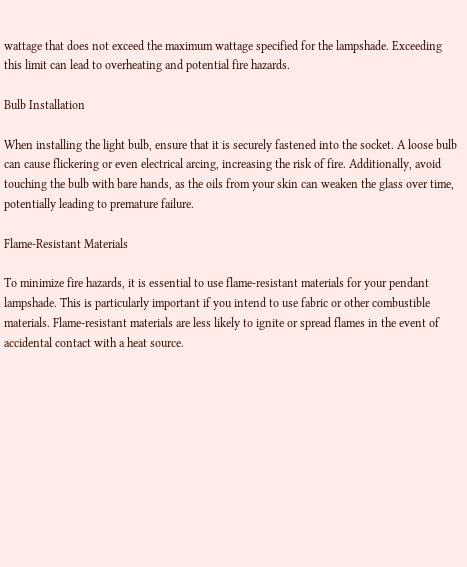wattage that does not exceed the maximum wattage specified for the lampshade. Exceeding this limit can lead to overheating and potential fire hazards.

Bulb Installation

When installing the light bulb, ensure that it is securely fastened into the socket. A loose bulb can cause flickering or even electrical arcing, increasing the risk of fire. Additionally, avoid touching the bulb with bare hands, as the oils from your skin can weaken the glass over time, potentially leading to premature failure.

Flame-Resistant Materials

To minimize fire hazards, it is essential to use flame-resistant materials for your pendant lampshade. This is particularly important if you intend to use fabric or other combustible materials. Flame-resistant materials are less likely to ignite or spread flames in the event of accidental contact with a heat source.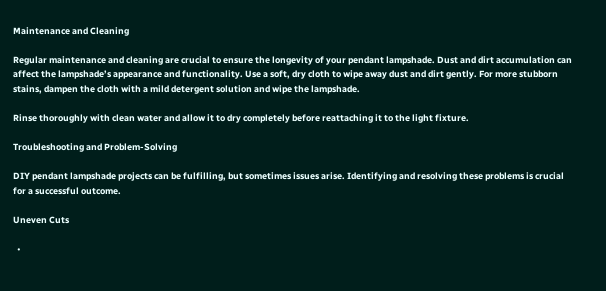Maintenance and Cleaning

Regular maintenance and cleaning are crucial to ensure the longevity of your pendant lampshade. Dust and dirt accumulation can affect the lampshade’s appearance and functionality. Use a soft, dry cloth to wipe away dust and dirt gently. For more stubborn stains, dampen the cloth with a mild detergent solution and wipe the lampshade.

Rinse thoroughly with clean water and allow it to dry completely before reattaching it to the light fixture.

Troubleshooting and Problem-Solving

DIY pendant lampshade projects can be fulfilling, but sometimes issues arise. Identifying and resolving these problems is crucial for a successful outcome.

Uneven Cuts

  •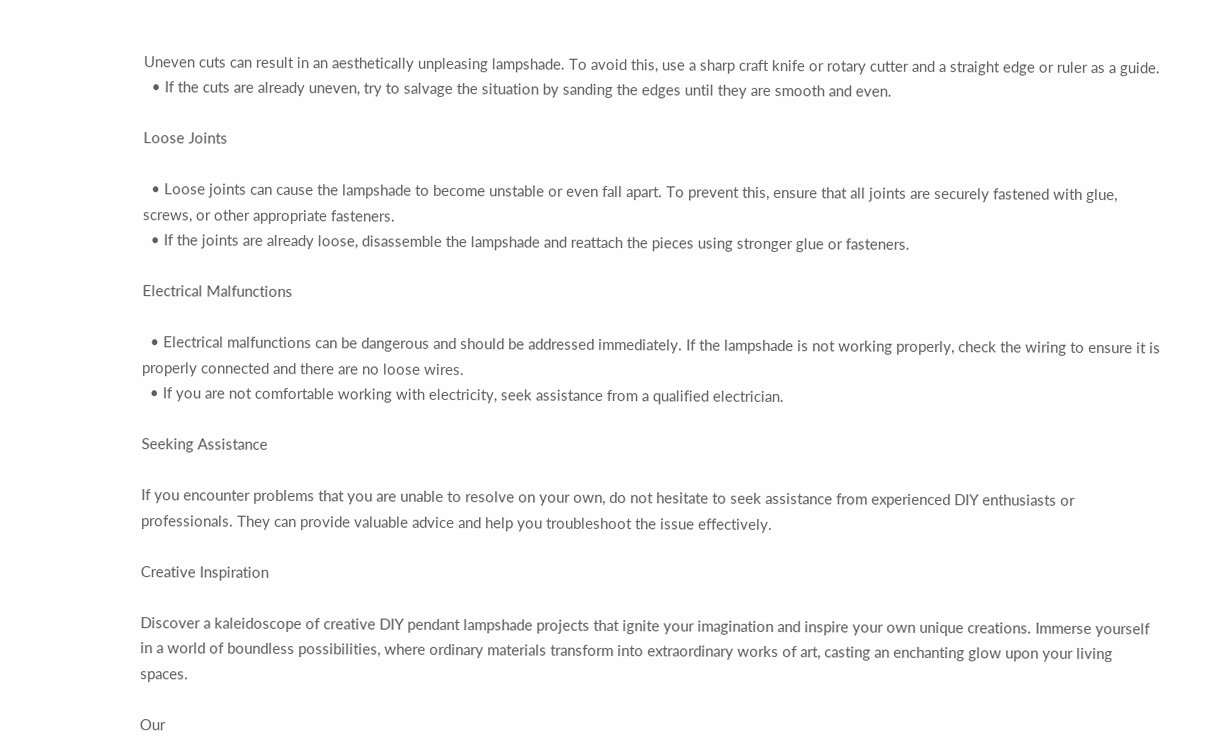Uneven cuts can result in an aesthetically unpleasing lampshade. To avoid this, use a sharp craft knife or rotary cutter and a straight edge or ruler as a guide.
  • If the cuts are already uneven, try to salvage the situation by sanding the edges until they are smooth and even.

Loose Joints

  • Loose joints can cause the lampshade to become unstable or even fall apart. To prevent this, ensure that all joints are securely fastened with glue, screws, or other appropriate fasteners.
  • If the joints are already loose, disassemble the lampshade and reattach the pieces using stronger glue or fasteners.

Electrical Malfunctions

  • Electrical malfunctions can be dangerous and should be addressed immediately. If the lampshade is not working properly, check the wiring to ensure it is properly connected and there are no loose wires.
  • If you are not comfortable working with electricity, seek assistance from a qualified electrician.

Seeking Assistance

If you encounter problems that you are unable to resolve on your own, do not hesitate to seek assistance from experienced DIY enthusiasts or professionals. They can provide valuable advice and help you troubleshoot the issue effectively.

Creative Inspiration

Discover a kaleidoscope of creative DIY pendant lampshade projects that ignite your imagination and inspire your own unique creations. Immerse yourself in a world of boundless possibilities, where ordinary materials transform into extraordinary works of art, casting an enchanting glow upon your living spaces.

Our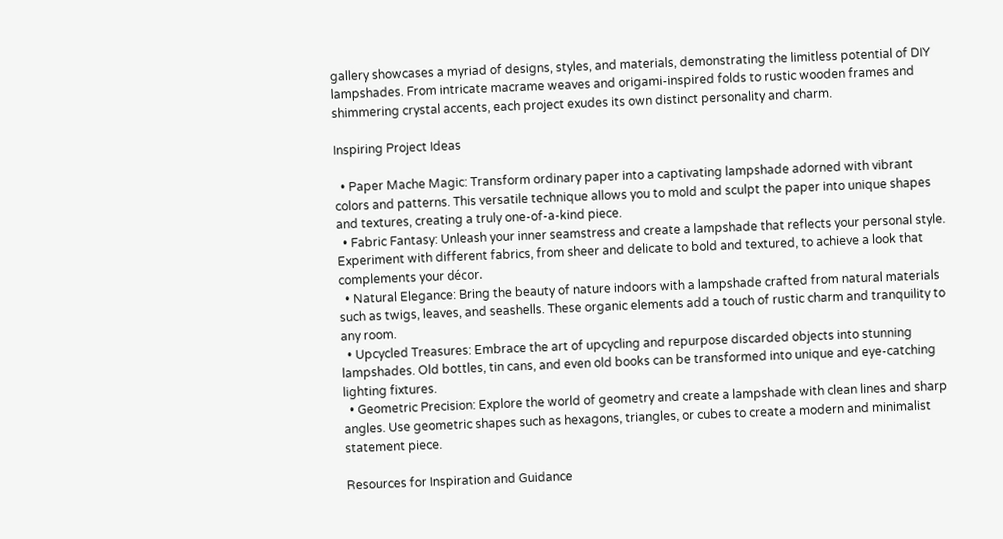gallery showcases a myriad of designs, styles, and materials, demonstrating the limitless potential of DIY lampshades. From intricate macrame weaves and origami-inspired folds to rustic wooden frames and shimmering crystal accents, each project exudes its own distinct personality and charm.

Inspiring Project Ideas

  • Paper Mache Magic: Transform ordinary paper into a captivating lampshade adorned with vibrant colors and patterns. This versatile technique allows you to mold and sculpt the paper into unique shapes and textures, creating a truly one-of-a-kind piece.
  • Fabric Fantasy: Unleash your inner seamstress and create a lampshade that reflects your personal style. Experiment with different fabrics, from sheer and delicate to bold and textured, to achieve a look that complements your décor.
  • Natural Elegance: Bring the beauty of nature indoors with a lampshade crafted from natural materials such as twigs, leaves, and seashells. These organic elements add a touch of rustic charm and tranquility to any room.
  • Upcycled Treasures: Embrace the art of upcycling and repurpose discarded objects into stunning lampshades. Old bottles, tin cans, and even old books can be transformed into unique and eye-catching lighting fixtures.
  • Geometric Precision: Explore the world of geometry and create a lampshade with clean lines and sharp angles. Use geometric shapes such as hexagons, triangles, or cubes to create a modern and minimalist statement piece.

Resources for Inspiration and Guidance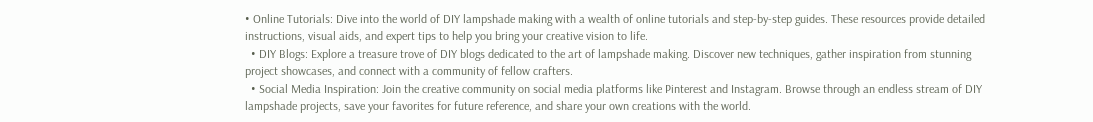• Online Tutorials: Dive into the world of DIY lampshade making with a wealth of online tutorials and step-by-step guides. These resources provide detailed instructions, visual aids, and expert tips to help you bring your creative vision to life.
  • DIY Blogs: Explore a treasure trove of DIY blogs dedicated to the art of lampshade making. Discover new techniques, gather inspiration from stunning project showcases, and connect with a community of fellow crafters.
  • Social Media Inspiration: Join the creative community on social media platforms like Pinterest and Instagram. Browse through an endless stream of DIY lampshade projects, save your favorites for future reference, and share your own creations with the world.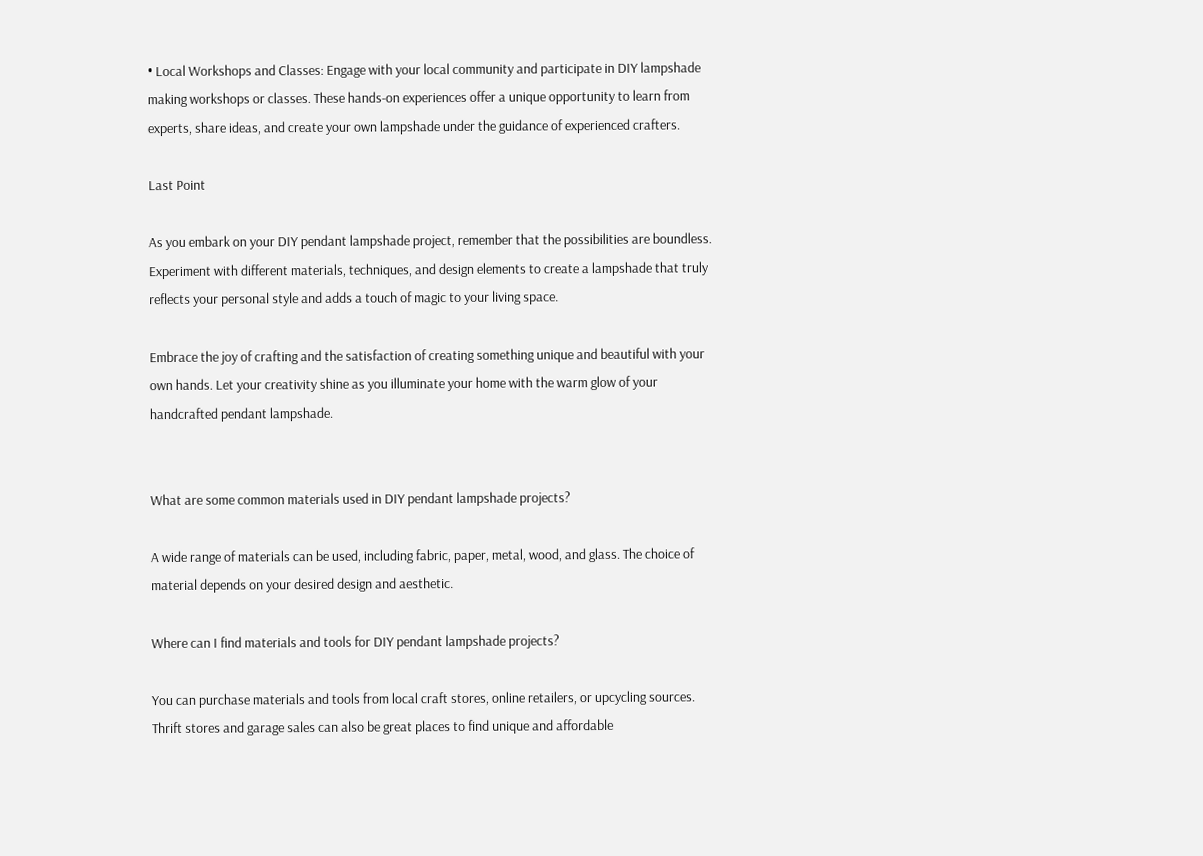• Local Workshops and Classes: Engage with your local community and participate in DIY lampshade making workshops or classes. These hands-on experiences offer a unique opportunity to learn from experts, share ideas, and create your own lampshade under the guidance of experienced crafters.

Last Point

As you embark on your DIY pendant lampshade project, remember that the possibilities are boundless. Experiment with different materials, techniques, and design elements to create a lampshade that truly reflects your personal style and adds a touch of magic to your living space.

Embrace the joy of crafting and the satisfaction of creating something unique and beautiful with your own hands. Let your creativity shine as you illuminate your home with the warm glow of your handcrafted pendant lampshade.


What are some common materials used in DIY pendant lampshade projects?

A wide range of materials can be used, including fabric, paper, metal, wood, and glass. The choice of material depends on your desired design and aesthetic.

Where can I find materials and tools for DIY pendant lampshade projects?

You can purchase materials and tools from local craft stores, online retailers, or upcycling sources. Thrift stores and garage sales can also be great places to find unique and affordable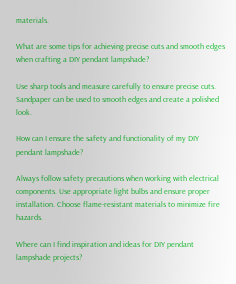materials.

What are some tips for achieving precise cuts and smooth edges when crafting a DIY pendant lampshade?

Use sharp tools and measure carefully to ensure precise cuts. Sandpaper can be used to smooth edges and create a polished look.

How can I ensure the safety and functionality of my DIY pendant lampshade?

Always follow safety precautions when working with electrical components. Use appropriate light bulbs and ensure proper installation. Choose flame-resistant materials to minimize fire hazards.

Where can I find inspiration and ideas for DIY pendant lampshade projects?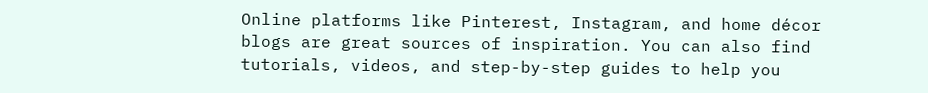Online platforms like Pinterest, Instagram, and home décor blogs are great sources of inspiration. You can also find tutorials, videos, and step-by-step guides to help you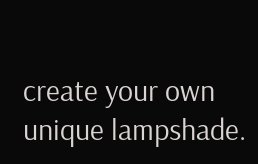create your own unique lampshade.